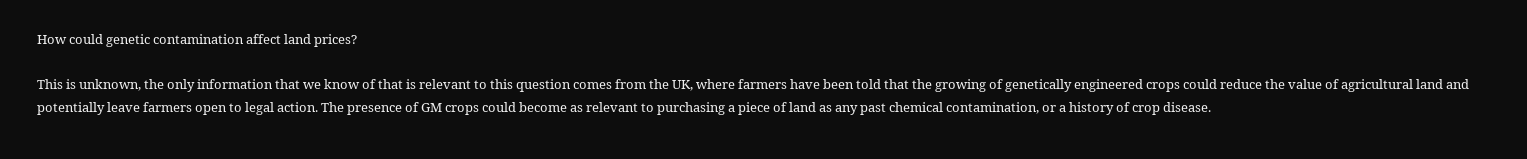How could genetic contamination affect land prices?

This is unknown, the only information that we know of that is relevant to this question comes from the UK, where farmers have been told that the growing of genetically engineered crops could reduce the value of agricultural land and potentially leave farmers open to legal action. The presence of GM crops could become as relevant to purchasing a piece of land as any past chemical contamination, or a history of crop disease.